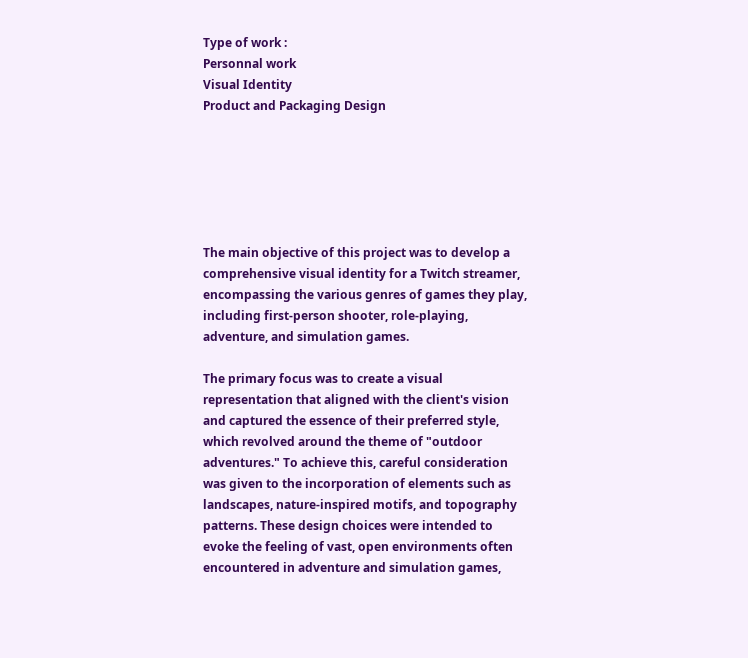Type of work :
Personnal work
Visual Identity
Product and Packaging Design






The main objective of this project was to develop a comprehensive visual identity for a Twitch streamer, encompassing the various genres of games they play, including first-person shooter, role-playing, adventure, and simulation games.

The primary focus was to create a visual representation that aligned with the client's vision and captured the essence of their preferred style, which revolved around the theme of "outdoor adventures." To achieve this, careful consideration was given to the incorporation of elements such as landscapes, nature-inspired motifs, and topography patterns. These design choices were intended to evoke the feeling of vast, open environments often encountered in adventure and simulation games,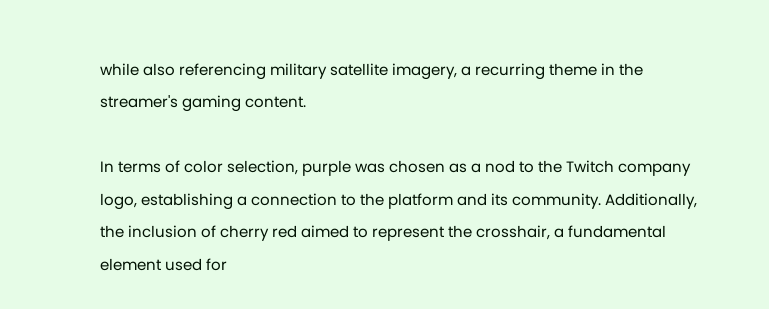while also referencing military satellite imagery, a recurring theme in the streamer's gaming content.

In terms of color selection, purple was chosen as a nod to the Twitch company logo, establishing a connection to the platform and its community. Additionally, the inclusion of cherry red aimed to represent the crosshair, a fundamental element used for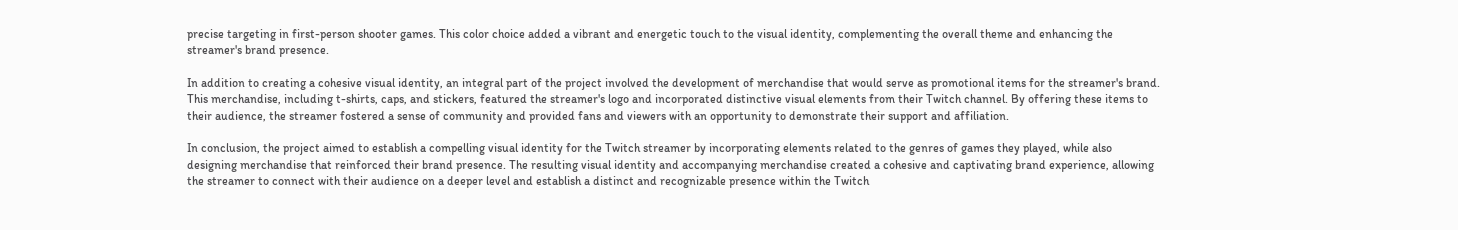precise targeting in first-person shooter games. This color choice added a vibrant and energetic touch to the visual identity, complementing the overall theme and enhancing the streamer's brand presence.

In addition to creating a cohesive visual identity, an integral part of the project involved the development of merchandise that would serve as promotional items for the streamer's brand. This merchandise, including t-shirts, caps, and stickers, featured the streamer's logo and incorporated distinctive visual elements from their Twitch channel. By offering these items to their audience, the streamer fostered a sense of community and provided fans and viewers with an opportunity to demonstrate their support and affiliation.

In conclusion, the project aimed to establish a compelling visual identity for the Twitch streamer by incorporating elements related to the genres of games they played, while also designing merchandise that reinforced their brand presence. The resulting visual identity and accompanying merchandise created a cohesive and captivating brand experience, allowing the streamer to connect with their audience on a deeper level and establish a distinct and recognizable presence within the Twitch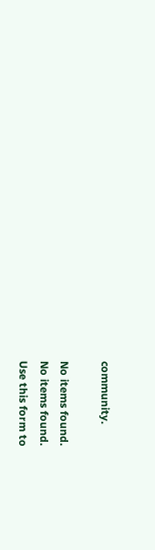community.

No items found.
No items found.
Use this form to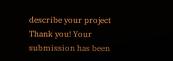describe your project
Thank you! Your submission has been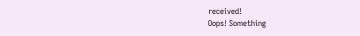received!
Oops! Something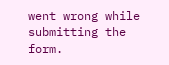went wrong while submitting the form.